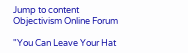Jump to content
Objectivism Online Forum

"You Can Leave Your Hat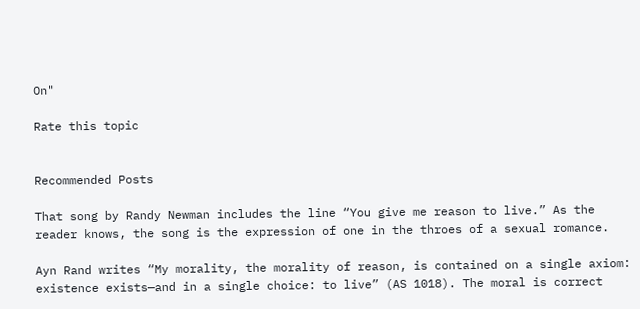On"

Rate this topic


Recommended Posts

That song by Randy Newman includes the line “You give me reason to live.” As the reader knows, the song is the expression of one in the throes of a sexual romance.

Ayn Rand writes “My morality, the morality of reason, is contained on a single axiom: existence exists—and in a single choice: to live” (AS 1018). The moral is correct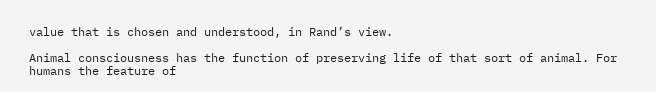value that is chosen and understood, in Rand’s view.

Animal consciousness has the function of preserving life of that sort of animal. For humans the feature of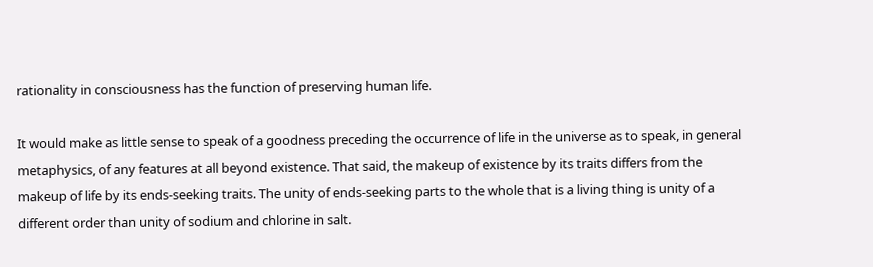rationality in consciousness has the function of preserving human life.

It would make as little sense to speak of a goodness preceding the occurrence of life in the universe as to speak, in general metaphysics, of any features at all beyond existence. That said, the makeup of existence by its traits differs from the makeup of life by its ends-seeking traits. The unity of ends-seeking parts to the whole that is a living thing is unity of a different order than unity of sodium and chlorine in salt.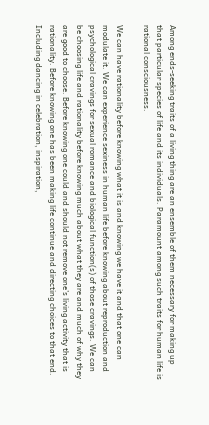Among ends-seeking traits of a living thing are an ensemble of them necessary for making up that particular species of life and its individuals. Paramount among such traits for human life is rational consciousness.

We can have rationality before knowing what it is and knowing we have it and that one can modulate it. We can experience sexiness in human life before knowing about reproduction and psychological cravings for sexual romance and biological function(s) of those cravings. We can be choosing life and rationality before knowing much about what they are and much of why they are good to choose. Before knowing one could and should not remove one’s living activity that is rationality. Before knowing one has been making life continue and directing choices to that end. Including dancing in celebration, inspiration,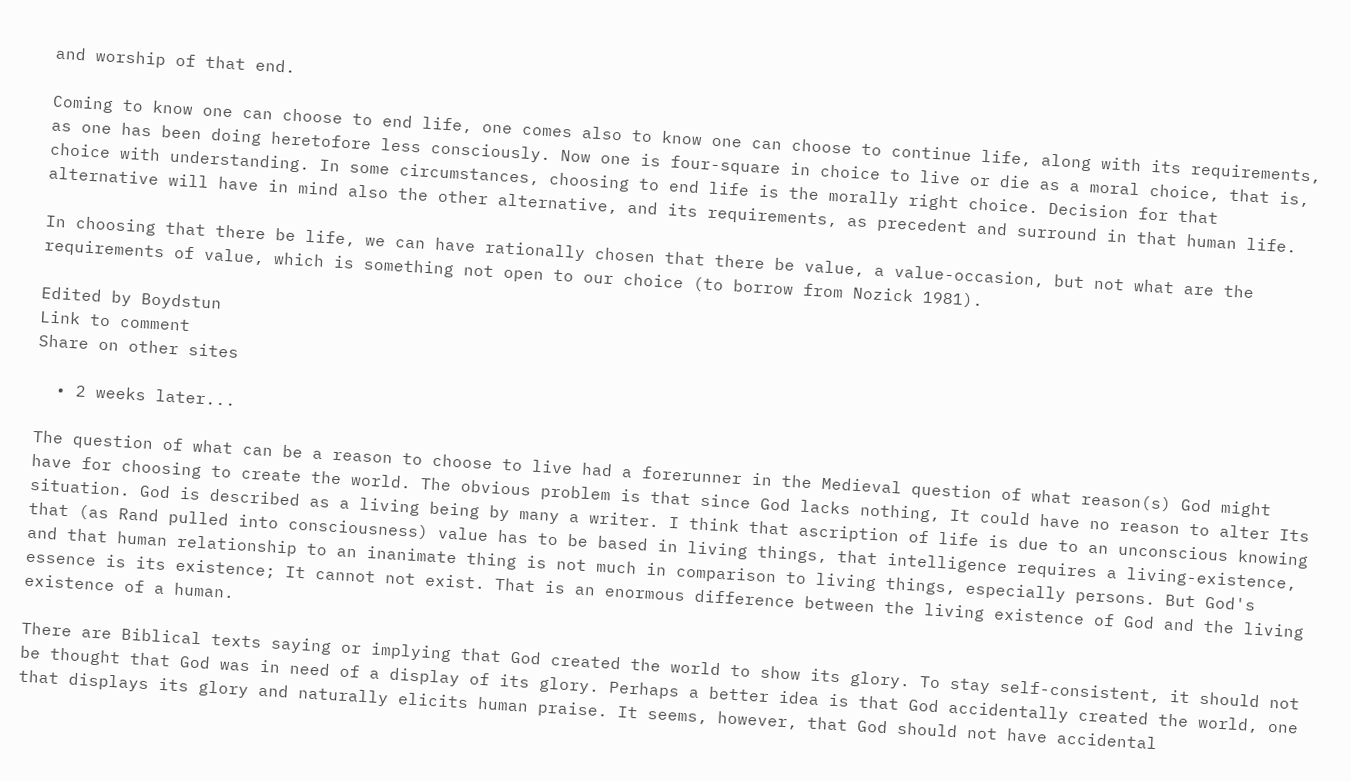and worship of that end.

Coming to know one can choose to end life, one comes also to know one can choose to continue life, along with its requirements, as one has been doing heretofore less consciously. Now one is four-square in choice to live or die as a moral choice, that is, choice with understanding. In some circumstances, choosing to end life is the morally right choice. Decision for that alternative will have in mind also the other alternative, and its requirements, as precedent and surround in that human life.

In choosing that there be life, we can have rationally chosen that there be value, a value-occasion, but not what are the requirements of value, which is something not open to our choice (to borrow from Nozick 1981).

Edited by Boydstun
Link to comment
Share on other sites

  • 2 weeks later...

The question of what can be a reason to choose to live had a forerunner in the Medieval question of what reason(s) God might have for choosing to create the world. The obvious problem is that since God lacks nothing, It could have no reason to alter Its situation. God is described as a living being by many a writer. I think that ascription of life is due to an unconscious knowing that (as Rand pulled into consciousness) value has to be based in living things, that intelligence requires a living-existence, and that human relationship to an inanimate thing is not much in comparison to living things, especially persons. But God's essence is its existence; It cannot not exist. That is an enormous difference between the living existence of God and the living existence of a human.

There are Biblical texts saying or implying that God created the world to show its glory. To stay self-consistent, it should not be thought that God was in need of a display of its glory. Perhaps a better idea is that God accidentally created the world, one that displays its glory and naturally elicits human praise. It seems, however, that God should not have accidental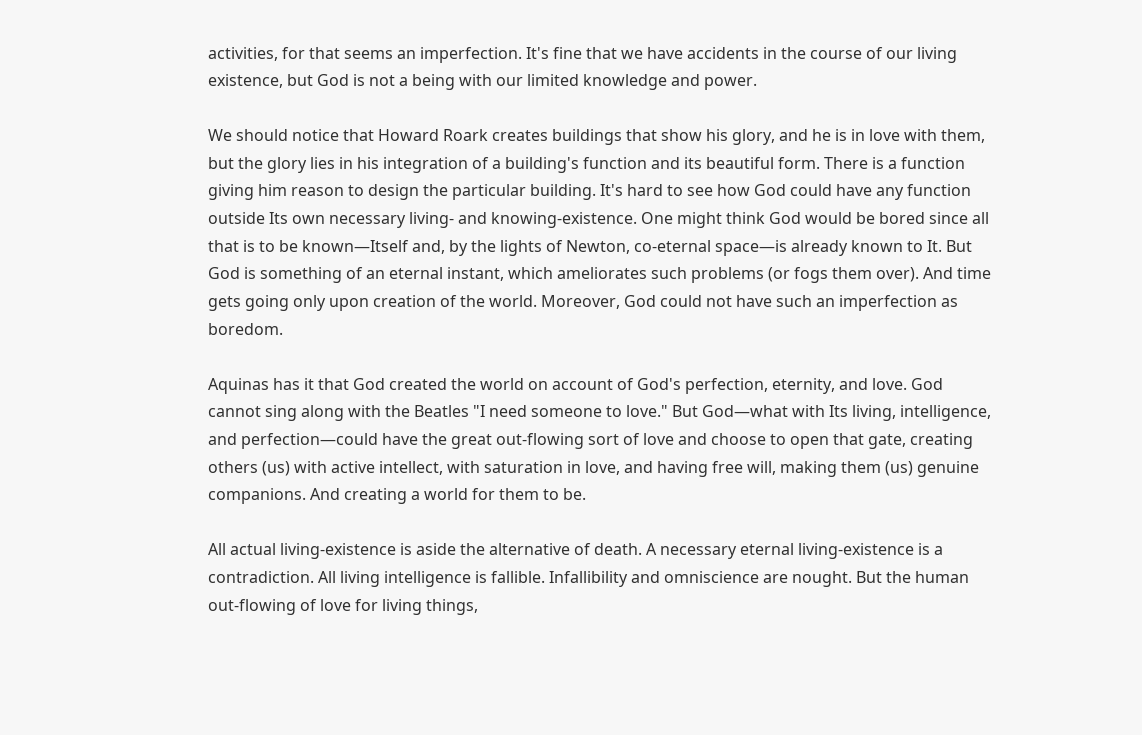activities, for that seems an imperfection. It's fine that we have accidents in the course of our living existence, but God is not a being with our limited knowledge and power.

We should notice that Howard Roark creates buildings that show his glory, and he is in love with them, but the glory lies in his integration of a building's function and its beautiful form. There is a function giving him reason to design the particular building. It's hard to see how God could have any function outside Its own necessary living- and knowing-existence. One might think God would be bored since all that is to be known—Itself and, by the lights of Newton, co-eternal space—is already known to It. But God is something of an eternal instant, which ameliorates such problems (or fogs them over). And time gets going only upon creation of the world. Moreover, God could not have such an imperfection as boredom.

Aquinas has it that God created the world on account of God's perfection, eternity, and love. God cannot sing along with the Beatles "I need someone to love." But God—what with Its living, intelligence, and perfection—could have the great out-flowing sort of love and choose to open that gate, creating others (us) with active intellect, with saturation in love, and having free will, making them (us) genuine companions. And creating a world for them to be.

All actual living-existence is aside the alternative of death. A necessary eternal living-existence is a contradiction. All living intelligence is fallible. Infallibility and omniscience are nought. But the human out-flowing of love for living things,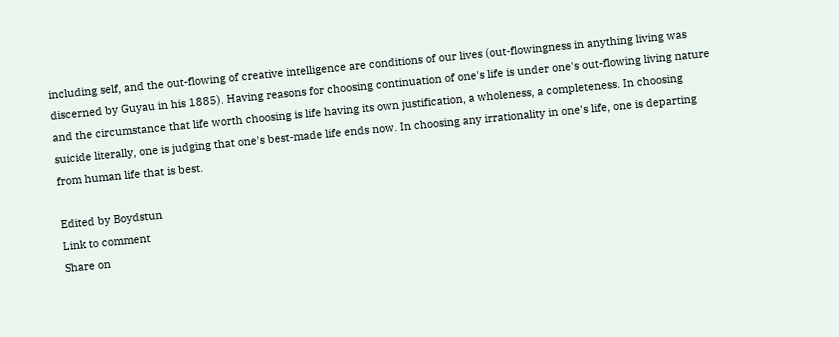including self, and the out-flowing of creative intelligence are conditions of our lives (out-flowingness in anything living was discerned by Guyau in his 1885). Having reasons for choosing continuation of one's life is under one's out-flowing living nature and the circumstance that life worth choosing is life having its own justification, a wholeness, a completeness. In choosing suicide literally, one is judging that one's best-made life ends now. In choosing any irrationality in one's life, one is departing from human life that is best.

Edited by Boydstun
Link to comment
Share on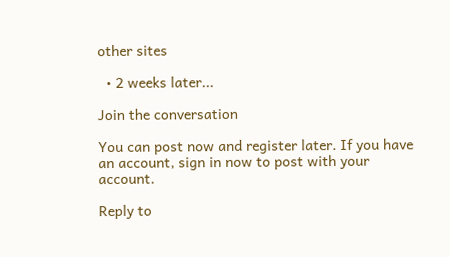other sites

  • 2 weeks later...

Join the conversation

You can post now and register later. If you have an account, sign in now to post with your account.

Reply to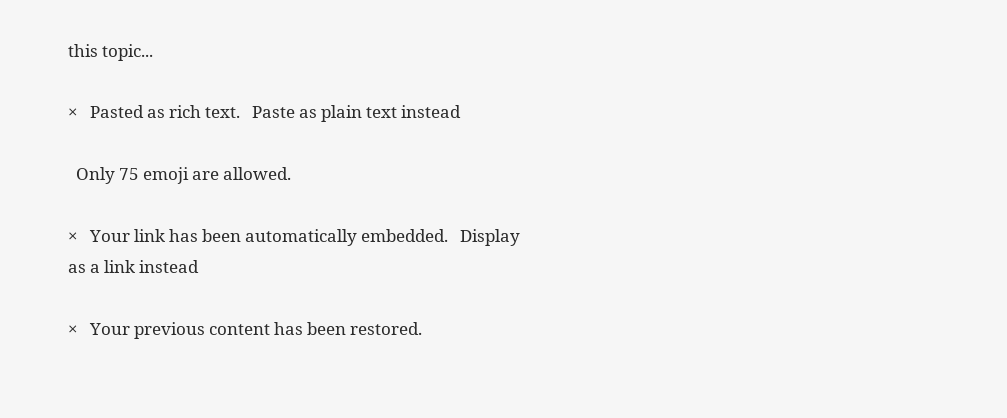this topic...

×   Pasted as rich text.   Paste as plain text instead

  Only 75 emoji are allowed.

×   Your link has been automatically embedded.   Display as a link instead

×   Your previous content has been restored.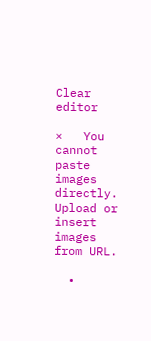Clear editor

×   You cannot paste images directly. Upload or insert images from URL.

  •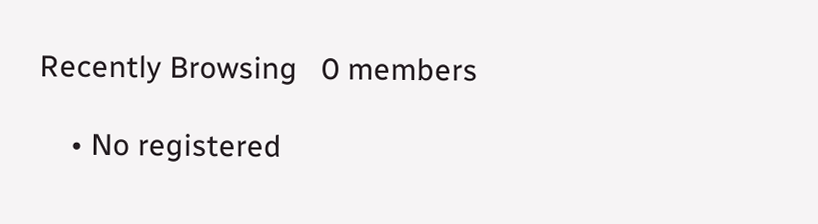Recently Browsing   0 members

    • No registered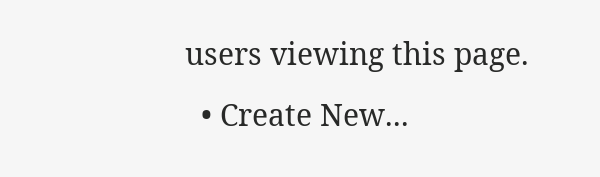users viewing this page.
  • Create New...